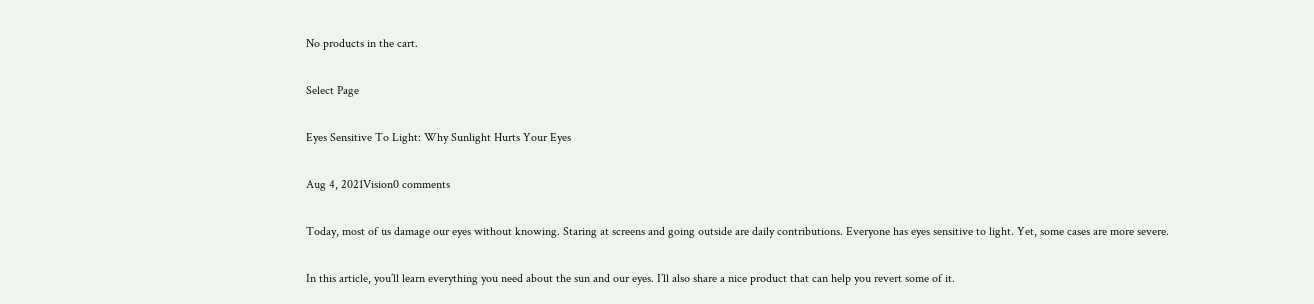No products in the cart.

Select Page

Eyes Sensitive To Light: Why Sunlight Hurts Your Eyes

Aug 4, 2021Vision0 comments

Today, most of us damage our eyes without knowing. Staring at screens and going outside are daily contributions. Everyone has eyes sensitive to light. Yet, some cases are more severe.

In this article, you’ll learn everything you need about the sun and our eyes. I’ll also share a nice product that can help you revert some of it.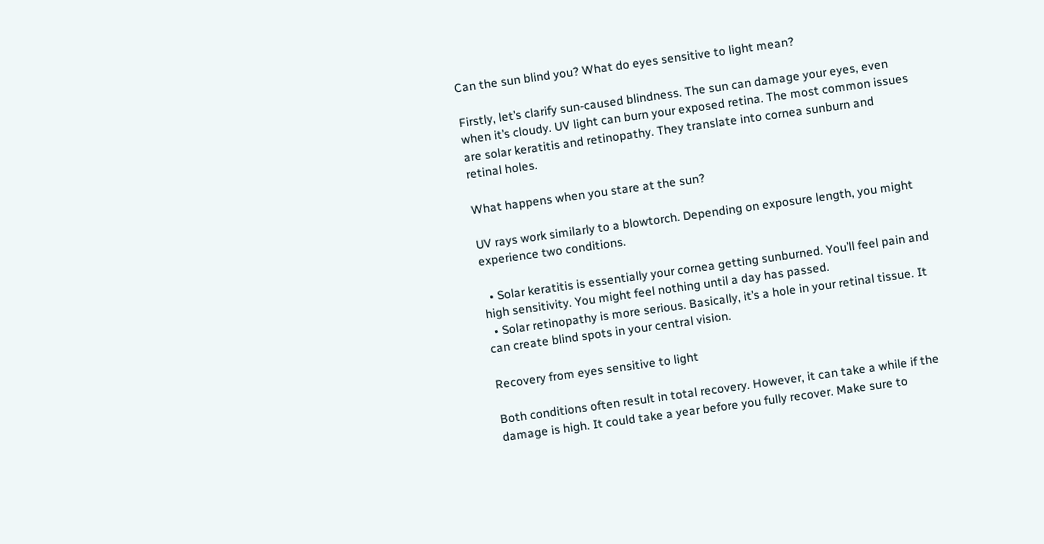Can the sun blind you? What do eyes sensitive to light mean?

Firstly, let’s clarify sun-caused blindness. The sun can damage your eyes, even when it’s cloudy. UV light can burn your exposed retina. The most common issues are solar keratitis and retinopathy. They translate into cornea sunburn and retinal holes.

What happens when you stare at the sun?

UV rays work similarly to a blowtorch. Depending on exposure length, you might experience two conditions.

  • Solar keratitis is essentially your cornea getting sunburned. You’ll feel pain and high sensitivity. You might feel nothing until a day has passed.
  • Solar retinopathy is more serious. Basically, it’s a hole in your retinal tissue. It can create blind spots in your central vision.

Recovery from eyes sensitive to light

Both conditions often result in total recovery. However, it can take a while if the damage is high. It could take a year before you fully recover. Make sure to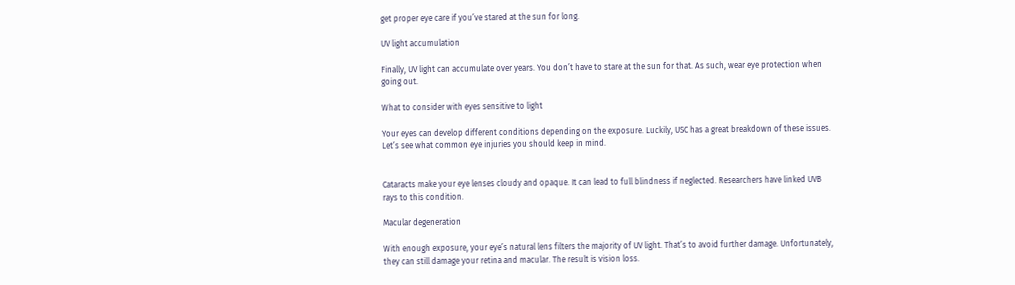get proper eye care if you’ve stared at the sun for long.

UV light accumulation

Finally, UV light can accumulate over years. You don’t have to stare at the sun for that. As such, wear eye protection when going out.

What to consider with eyes sensitive to light

Your eyes can develop different conditions depending on the exposure. Luckily, USC has a great breakdown of these issues. Let’s see what common eye injuries you should keep in mind.


Cataracts make your eye lenses cloudy and opaque. It can lead to full blindness if neglected. Researchers have linked UVB rays to this condition.

Macular degeneration

With enough exposure, your eye’s natural lens filters the majority of UV light. That’s to avoid further damage. Unfortunately, they can still damage your retina and macular. The result is vision loss.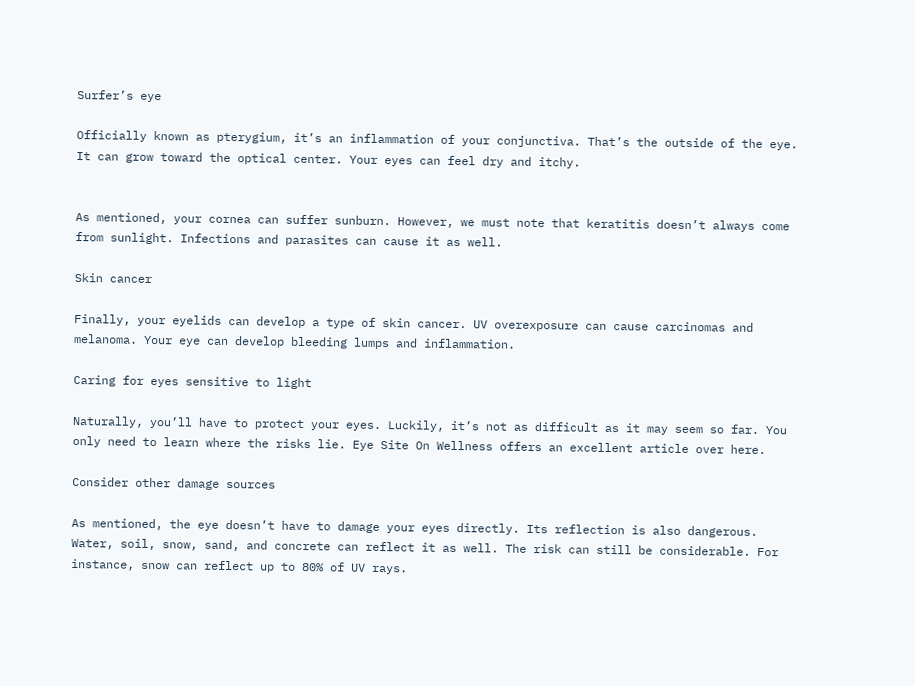Surfer’s eye

Officially known as pterygium, it’s an inflammation of your conjunctiva. That’s the outside of the eye. It can grow toward the optical center. Your eyes can feel dry and itchy.


As mentioned, your cornea can suffer sunburn. However, we must note that keratitis doesn’t always come from sunlight. Infections and parasites can cause it as well.

Skin cancer

Finally, your eyelids can develop a type of skin cancer. UV overexposure can cause carcinomas and melanoma. Your eye can develop bleeding lumps and inflammation.

Caring for eyes sensitive to light

Naturally, you’ll have to protect your eyes. Luckily, it’s not as difficult as it may seem so far. You only need to learn where the risks lie. Eye Site On Wellness offers an excellent article over here.

Consider other damage sources

As mentioned, the eye doesn’t have to damage your eyes directly. Its reflection is also dangerous. Water, soil, snow, sand, and concrete can reflect it as well. The risk can still be considerable. For instance, snow can reflect up to 80% of UV rays.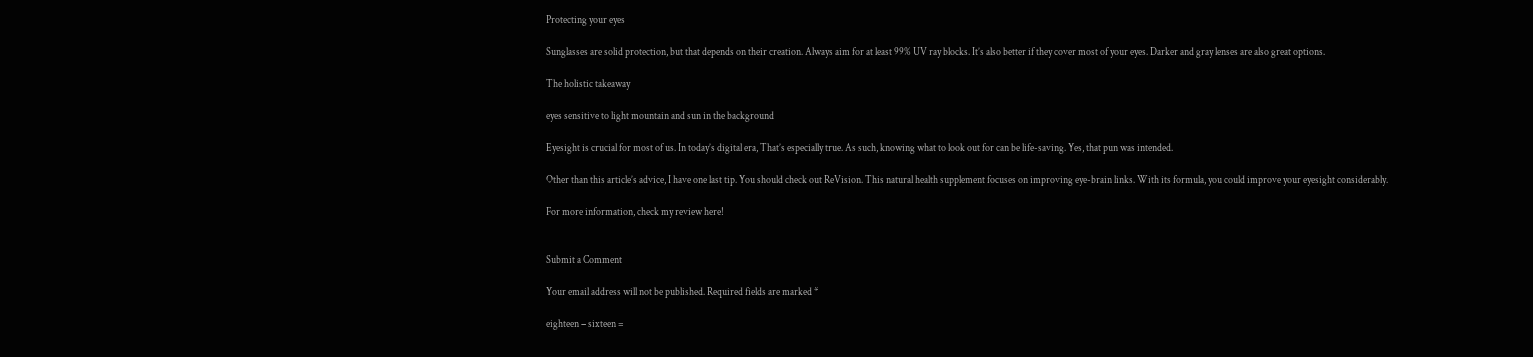Protecting your eyes

Sunglasses are solid protection, but that depends on their creation. Always aim for at least 99% UV ray blocks. It’s also better if they cover most of your eyes. Darker and gray lenses are also great options.

The holistic takeaway

eyes sensitive to light mountain and sun in the background

Eyesight is crucial for most of us. In today’s digital era, That’s especially true. As such, knowing what to look out for can be life-saving. Yes, that pun was intended.

Other than this article’s advice, I have one last tip. You should check out ReVision. This natural health supplement focuses on improving eye-brain links. With its formula, you could improve your eyesight considerably.

For more information, check my review here!


Submit a Comment

Your email address will not be published. Required fields are marked *

eighteen − sixteen =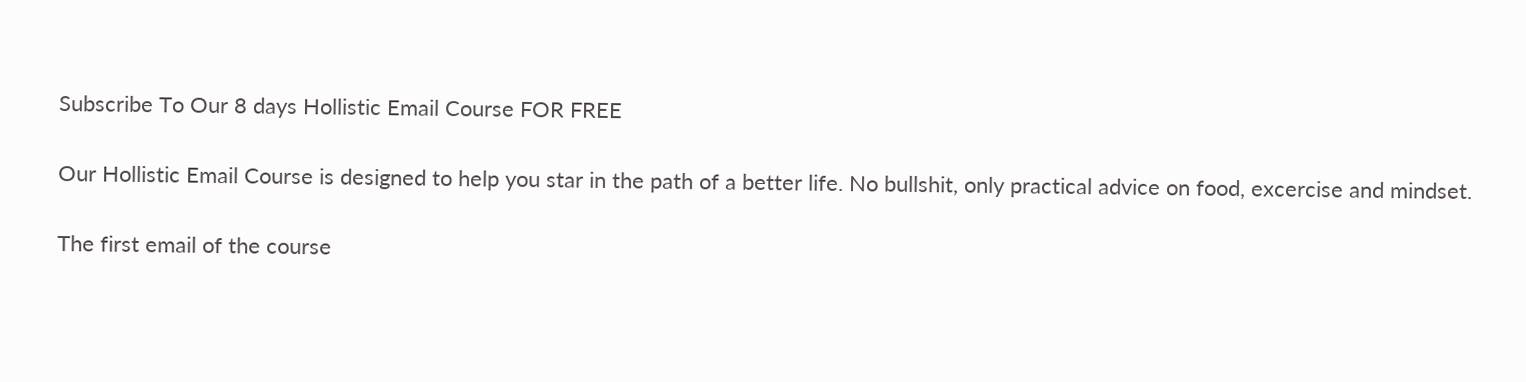Subscribe To Our 8 days Hollistic Email Course FOR FREE

Our Hollistic Email Course is designed to help you star in the path of a better life. No bullshit, only practical advice on food, excercise and mindset.

The first email of the course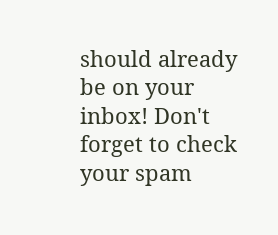should already be on your inbox! Don't forget to check your spam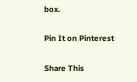box.

Pin It on Pinterest

Share This